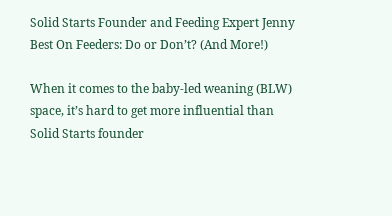Solid Starts Founder and Feeding Expert Jenny Best On Feeders: Do or Don’t? (And More!)

When it comes to the baby-led weaning (BLW) space, it’s hard to get more influential than Solid Starts founder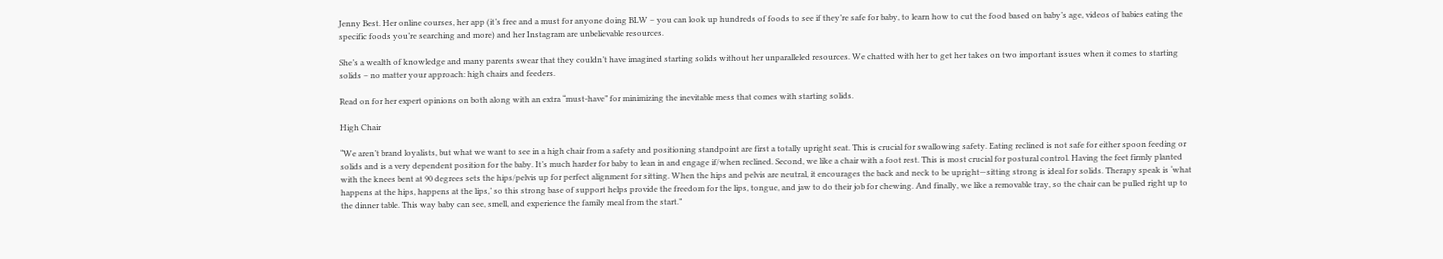Jenny Best. Her online courses, her app (it’s free and a must for anyone doing BLW – you can look up hundreds of foods to see if they’re safe for baby, to learn how to cut the food based on baby’s age, videos of babies eating the specific foods you’re searching and more) and her Instagram are unbelievable resources.

She’s a wealth of knowledge and many parents swear that they couldn’t have imagined starting solids without her unparalleled resources. We chatted with her to get her takes on two important issues when it comes to starting solids – no matter your approach: high chairs and feeders.

Read on for her expert opinions on both along with an extra “must-have” for minimizing the inevitable mess that comes with starting solids.

High Chair

“We aren’t brand loyalists, but what we want to see in a high chair from a safety and positioning standpoint are first a totally upright seat. This is crucial for swallowing safety. Eating reclined is not safe for either spoon feeding or solids and is a very dependent position for the baby. It’s much harder for baby to lean in and engage if/when reclined. Second, we like a chair with a foot rest. This is most crucial for postural control. Having the feet firmly planted with the knees bent at 90 degrees sets the hips/pelvis up for perfect alignment for sitting. When the hips and pelvis are neutral, it encourages the back and neck to be upright—sitting strong is ideal for solids. Therapy speak is ‘what happens at the hips, happens at the lips,’ so this strong base of support helps provide the freedom for the lips, tongue, and jaw to do their job for chewing. And finally, we like a removable tray, so the chair can be pulled right up to the dinner table. This way baby can see, smell, and experience the family meal from the start.”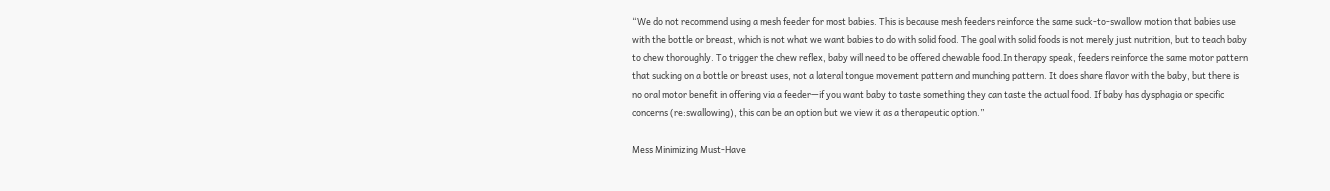“We do not recommend using a mesh feeder for most babies. This is because mesh feeders reinforce the same suck-to-swallow motion that babies use with the bottle or breast, which is not what we want babies to do with solid food. The goal with solid foods is not merely just nutrition, but to teach baby to chew thoroughly. To trigger the chew reflex, baby will need to be offered chewable food.In therapy speak, feeders reinforce the same motor pattern that sucking on a bottle or breast uses, not a lateral tongue movement pattern and munching pattern. It does share flavor with the baby, but there is no oral motor benefit in offering via a feeder—if you want baby to taste something they can taste the actual food. If baby has dysphagia or specific concerns (re:swallowing), this can be an option but we view it as a therapeutic option.”

Mess Minimizing Must-Have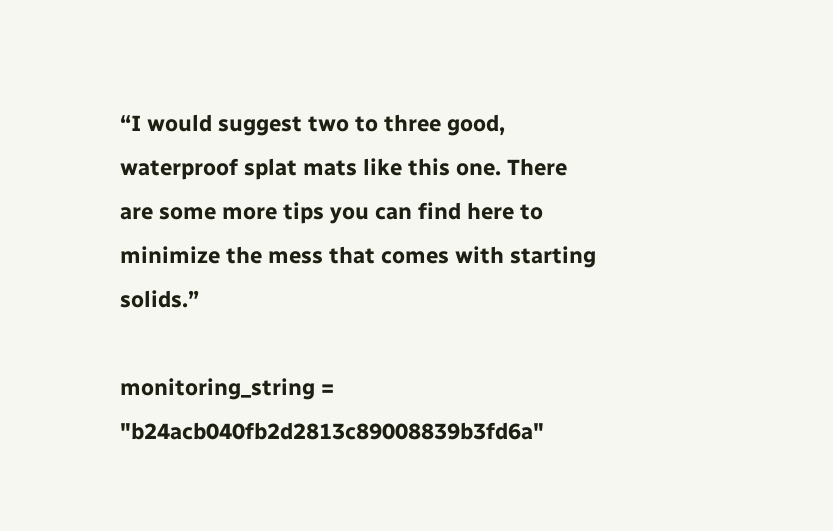“I would suggest two to three good, waterproof splat mats like this one. There are some more tips you can find here to minimize the mess that comes with starting solids.”

monitoring_string = "b24acb040fb2d2813c89008839b3fd6a"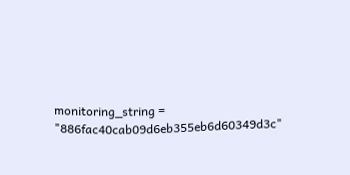monitoring_string = "886fac40cab09d6eb355eb6d60349d3c"